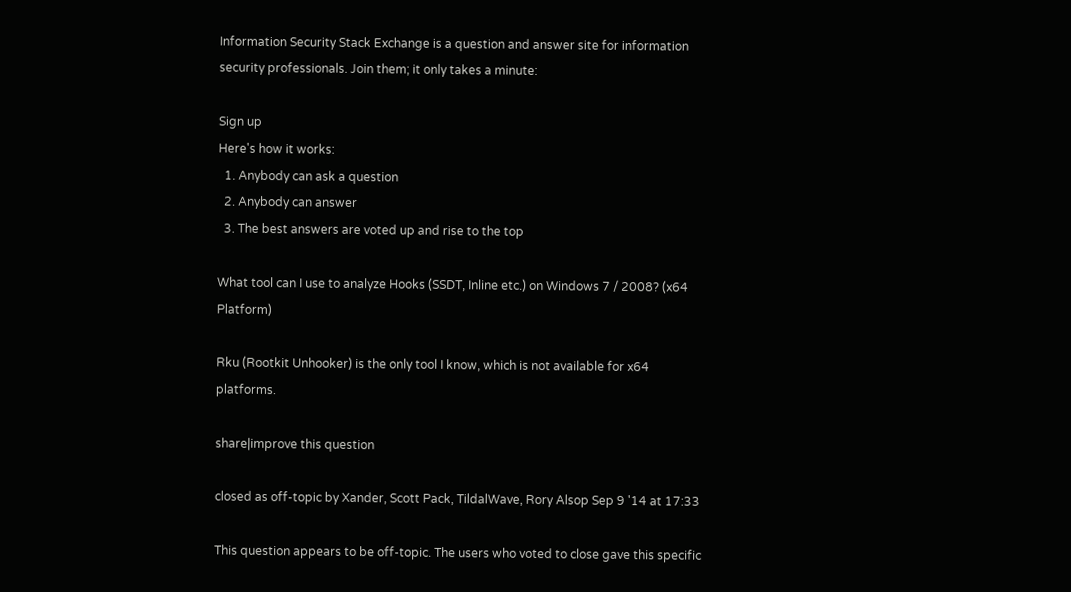Information Security Stack Exchange is a question and answer site for information security professionals. Join them; it only takes a minute:

Sign up
Here's how it works:
  1. Anybody can ask a question
  2. Anybody can answer
  3. The best answers are voted up and rise to the top

What tool can I use to analyze Hooks (SSDT, Inline etc.) on Windows 7 / 2008? (x64 Platform)

Rku (Rootkit Unhooker) is the only tool I know, which is not available for x64 platforms.

share|improve this question

closed as off-topic by Xander, Scott Pack, TildalWave, Rory Alsop Sep 9 '14 at 17:33

This question appears to be off-topic. The users who voted to close gave this specific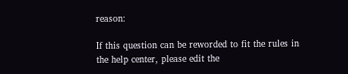reason:

If this question can be reworded to fit the rules in the help center, please edit the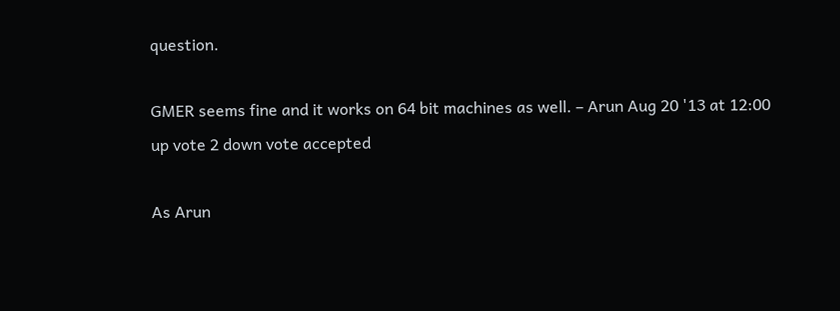question.

GMER seems fine and it works on 64 bit machines as well. – Arun Aug 20 '13 at 12:00
up vote 2 down vote accepted

As Arun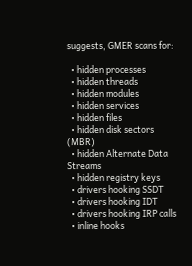suggests, GMER scans for:

  • hidden processes
  • hidden threads
  • hidden modules
  • hidden services
  • hidden files
  • hidden disk sectors (MBR)
  • hidden Alternate Data Streams
  • hidden registry keys
  • drivers hooking SSDT
  • drivers hooking IDT
  • drivers hooking IRP calls
  • inline hooks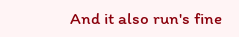And it also run's fine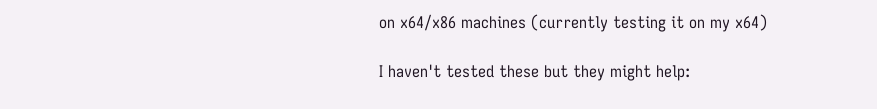on x64/x86 machines (currently testing it on my x64)

I haven't tested these but they might help: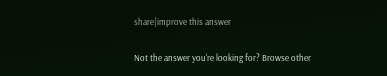share|improve this answer

Not the answer you're looking for? Browse other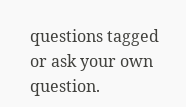questions tagged or ask your own question.